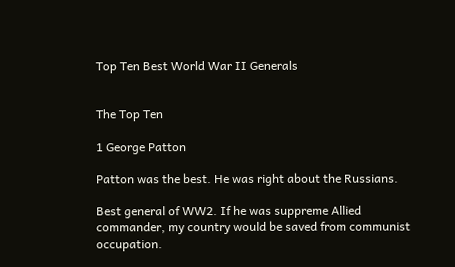Top Ten Best World War II Generals


The Top Ten

1 George Patton

Patton was the best. He was right about the Russians.

Best general of WW2. If he was suppreme Allied commander, my country would be saved from communist occupation.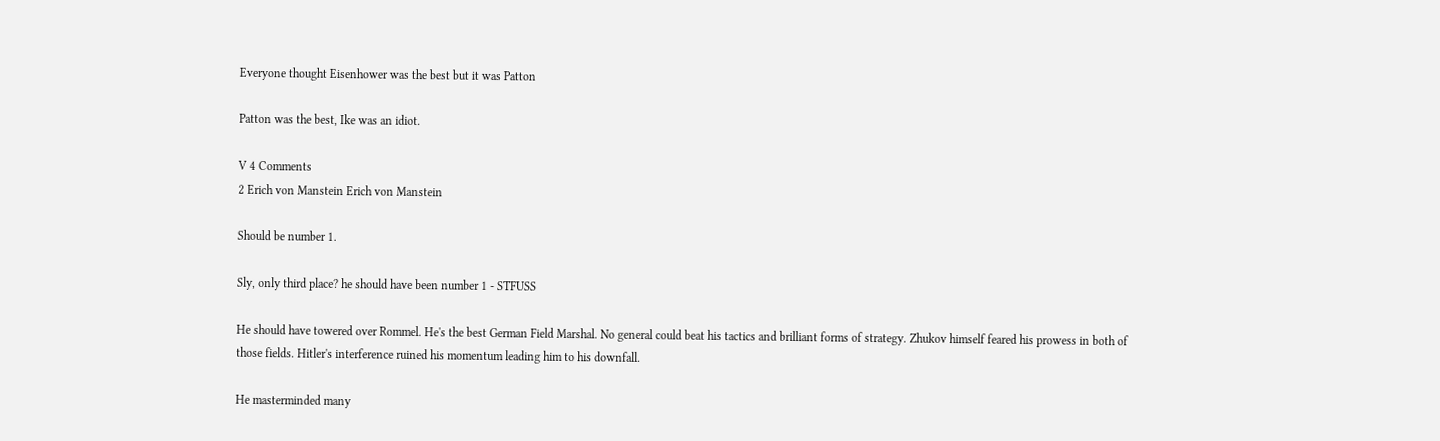Everyone thought Eisenhower was the best but it was Patton

Patton was the best, Ike was an idiot.

V 4 Comments
2 Erich von Manstein Erich von Manstein

Should be number 1.

Sly, only third place? he should have been number 1 - STFUSS

He should have towered over Rommel. He's the best German Field Marshal. No general could beat his tactics and brilliant forms of strategy. Zhukov himself feared his prowess in both of those fields. Hitler's interference ruined his momentum leading him to his downfall.

He masterminded many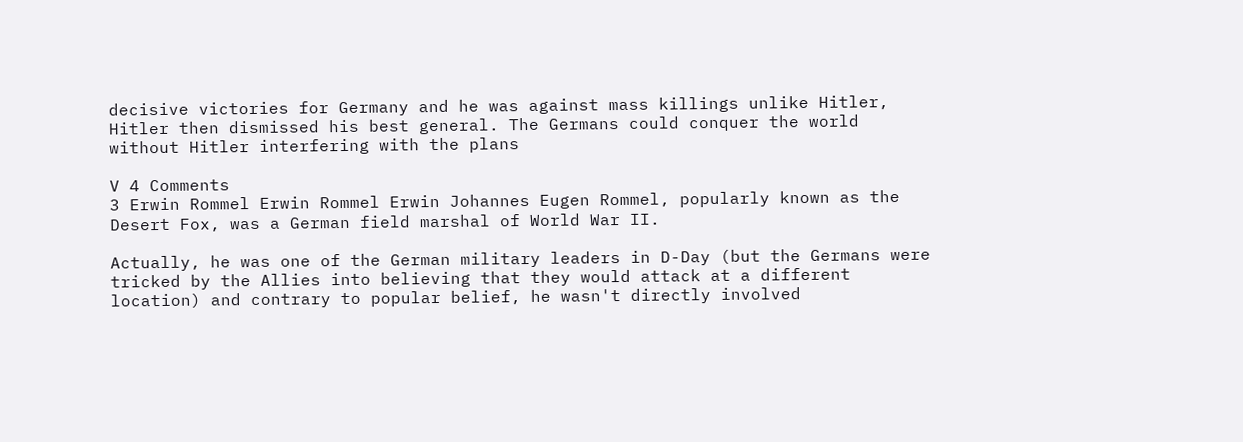decisive victories for Germany and he was against mass killings unlike Hitler, Hitler then dismissed his best general. The Germans could conquer the world without Hitler interfering with the plans

V 4 Comments
3 Erwin Rommel Erwin Rommel Erwin Johannes Eugen Rommel, popularly known as the Desert Fox, was a German field marshal of World War II.

Actually, he was one of the German military leaders in D-Day (but the Germans were tricked by the Allies into believing that they would attack at a different location) and contrary to popular belief, he wasn't directly involved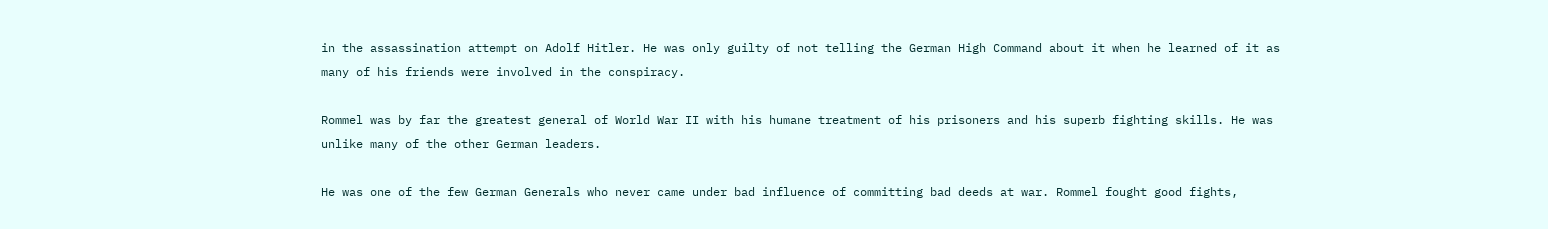in the assassination attempt on Adolf Hitler. He was only guilty of not telling the German High Command about it when he learned of it as many of his friends were involved in the conspiracy.

Rommel was by far the greatest general of World War II with his humane treatment of his prisoners and his superb fighting skills. He was unlike many of the other German leaders.

He was one of the few German Generals who never came under bad influence of committing bad deeds at war. Rommel fought good fights,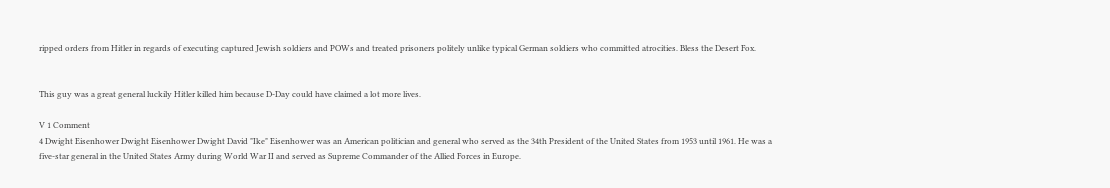ripped orders from Hitler in regards of executing captured Jewish soldiers and POWs and treated prisoners politely unlike typical German soldiers who committed atrocities. Bless the Desert Fox.


This guy was a great general luckily Hitler killed him because D-Day could have claimed a lot more lives.

V 1 Comment
4 Dwight Eisenhower Dwight Eisenhower Dwight David "Ike" Eisenhower was an American politician and general who served as the 34th President of the United States from 1953 until 1961. He was a five-star general in the United States Army during World War II and served as Supreme Commander of the Allied Forces in Europe.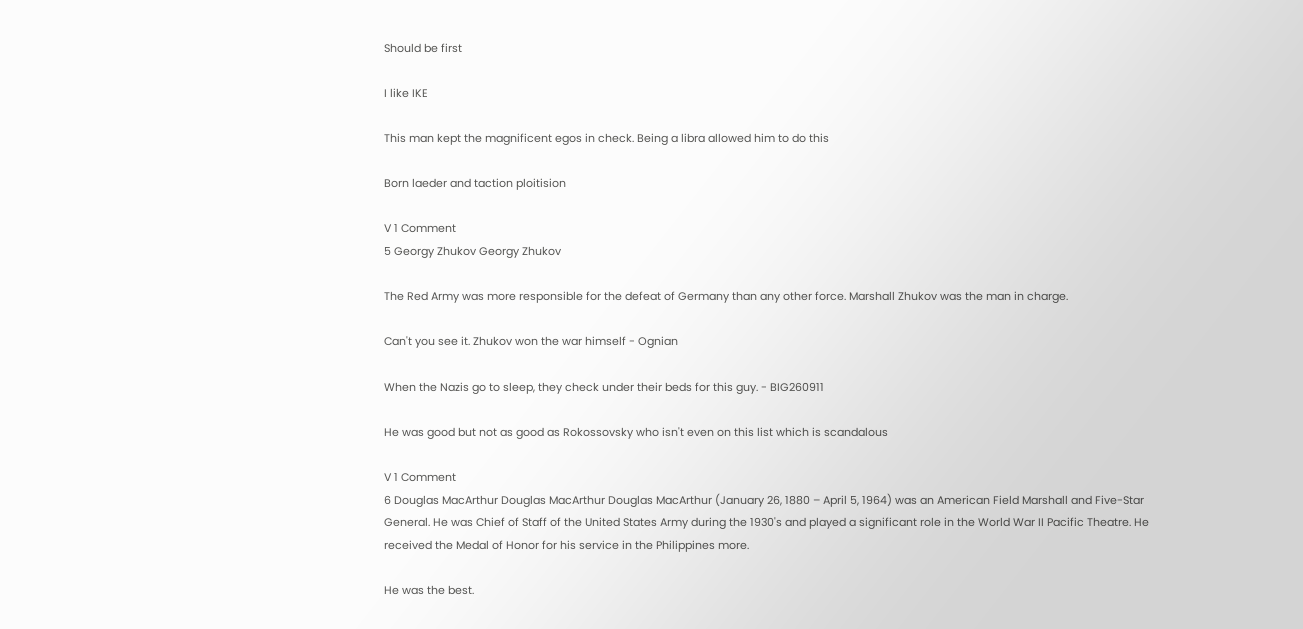Should be first

I like IKE

This man kept the magnificent egos in check. Being a libra allowed him to do this

Born laeder and taction ploitision

V 1 Comment
5 Georgy Zhukov Georgy Zhukov

The Red Army was more responsible for the defeat of Germany than any other force. Marshall Zhukov was the man in charge.

Can't you see it. Zhukov won the war himself - Ognian

When the Nazis go to sleep, they check under their beds for this guy. - BIG260911

He was good but not as good as Rokossovsky who isn't even on this list which is scandalous

V 1 Comment
6 Douglas MacArthur Douglas MacArthur Douglas MacArthur (January 26, 1880 – April 5, 1964) was an American Field Marshall and Five-Star General. He was Chief of Staff of the United States Army during the 1930's and played a significant role in the World War II Pacific Theatre. He received the Medal of Honor for his service in the Philippines more.

He was the best.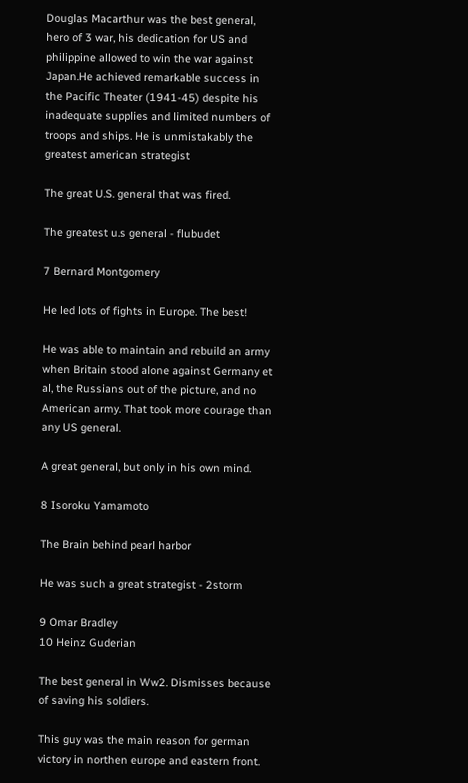Douglas Macarthur was the best general, hero of 3 war, his dedication for US and philippine allowed to win the war against Japan.He achieved remarkable success in the Pacific Theater (1941-45) despite his inadequate supplies and limited numbers of troops and ships. He is unmistakably the greatest american strategist

The great U.S. general that was fired.

The greatest u.s general - flubudet

7 Bernard Montgomery

He led lots of fights in Europe. The best!

He was able to maintain and rebuild an army when Britain stood alone against Germany et al, the Russians out of the picture, and no American army. That took more courage than any US general.

A great general, but only in his own mind.

8 Isoroku Yamamoto

The Brain behind pearl harbor

He was such a great strategist - 2storm

9 Omar Bradley
10 Heinz Guderian

The best general in Ww2. Dismisses because of saving his soldiers.

This guy was the main reason for german victory in northen europe and eastern front.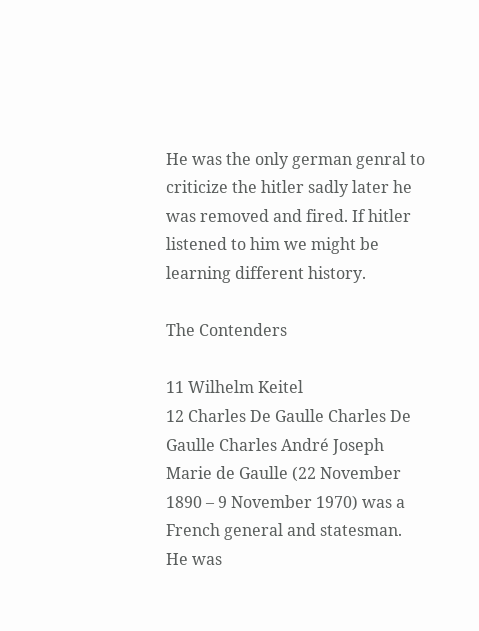He was the only german genral to criticize the hitler sadly later he was removed and fired. If hitler listened to him we might be learning different history.

The Contenders

11 Wilhelm Keitel
12 Charles De Gaulle Charles De Gaulle Charles André Joseph Marie de Gaulle (22 November 1890 – 9 November 1970) was a French general and statesman. He was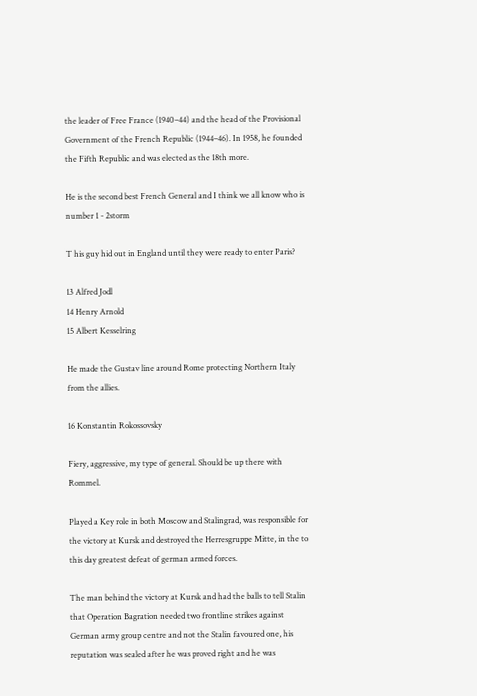the leader of Free France (1940–44) and the head of the Provisional Government of the French Republic (1944–46). In 1958, he founded the Fifth Republic and was elected as the 18th more.

He is the second best French General and I think we all know who is number 1 - 2storm

T his guy hid out in England until they were ready to enter Paris?

13 Alfred Jodl
14 Henry Arnold
15 Albert Kesselring

He made the Gustav line around Rome protecting Northern Italy from the allies.

16 Konstantin Rokossovsky

Fiery, aggressive, my type of general. Should be up there with Rommel.

Played a Key role in both Moscow and Stalingrad, was responsible for the victory at Kursk and destroyed the Herresgruppe Mitte, in the to this day greatest defeat of german armed forces.

The man behind the victory at Kursk and had the balls to tell Stalin that Operation Bagration needed two frontline strikes against German army group centre and not the Stalin favoured one, his reputation was sealed after he was proved right and he was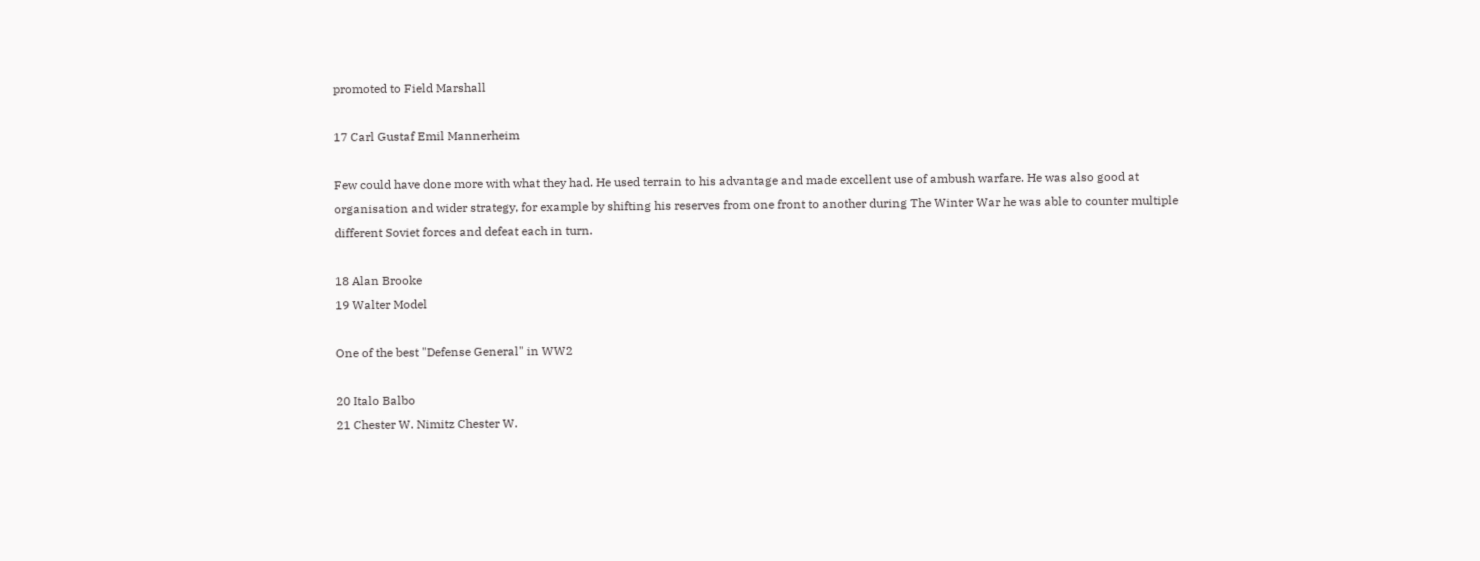promoted to Field Marshall

17 Carl Gustaf Emil Mannerheim

Few could have done more with what they had. He used terrain to his advantage and made excellent use of ambush warfare. He was also good at organisation and wider strategy, for example by shifting his reserves from one front to another during The Winter War he was able to counter multiple different Soviet forces and defeat each in turn.

18 Alan Brooke
19 Walter Model

One of the best "Defense General" in WW2

20 Italo Balbo
21 Chester W. Nimitz Chester W.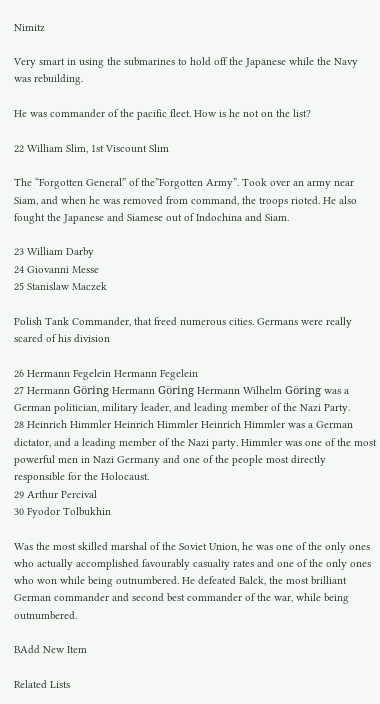Nimitz

Very smart in using the submarines to hold off the Japanese while the Navy was rebuilding.

He was commander of the pacific fleet. How is he not on the list?

22 William Slim, 1st Viscount Slim

The “Forgotten General” of the”Forgotten Army”. Took over an army near Siam, and when he was removed from command, the troops rioted. He also fought the Japanese and Siamese out of Indochina and Siam.

23 William Darby
24 Giovanni Messe
25 Stanislaw Maczek

Polish Tank Commander, that freed numerous cities. Germans were really scared of his division

26 Hermann Fegelein Hermann Fegelein
27 Hermann Göring Hermann Göring Hermann Wilhelm Göring was a German politician, military leader, and leading member of the Nazi Party.
28 Heinrich Himmler Heinrich Himmler Heinrich Himmler was a German dictator, and a leading member of the Nazi party. Himmler was one of the most powerful men in Nazi Germany and one of the people most directly responsible for the Holocaust.
29 Arthur Percival
30 Fyodor Tolbukhin

Was the most skilled marshal of the Soviet Union, he was one of the only ones who actually accomplished favourably casualty rates and one of the only ones who won while being outnumbered. He defeated Balck, the most brilliant German commander and second best commander of the war, while being outnumbered.

BAdd New Item

Related Lists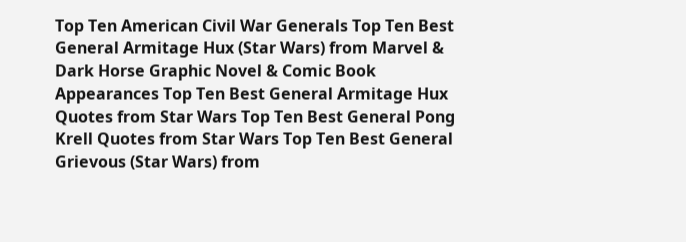Top Ten American Civil War Generals Top Ten Best General Armitage Hux (Star Wars) from Marvel & Dark Horse Graphic Novel & Comic Book Appearances Top Ten Best General Armitage Hux Quotes from Star Wars Top Ten Best General Pong Krell Quotes from Star Wars Top Ten Best General Grievous (Star Wars) from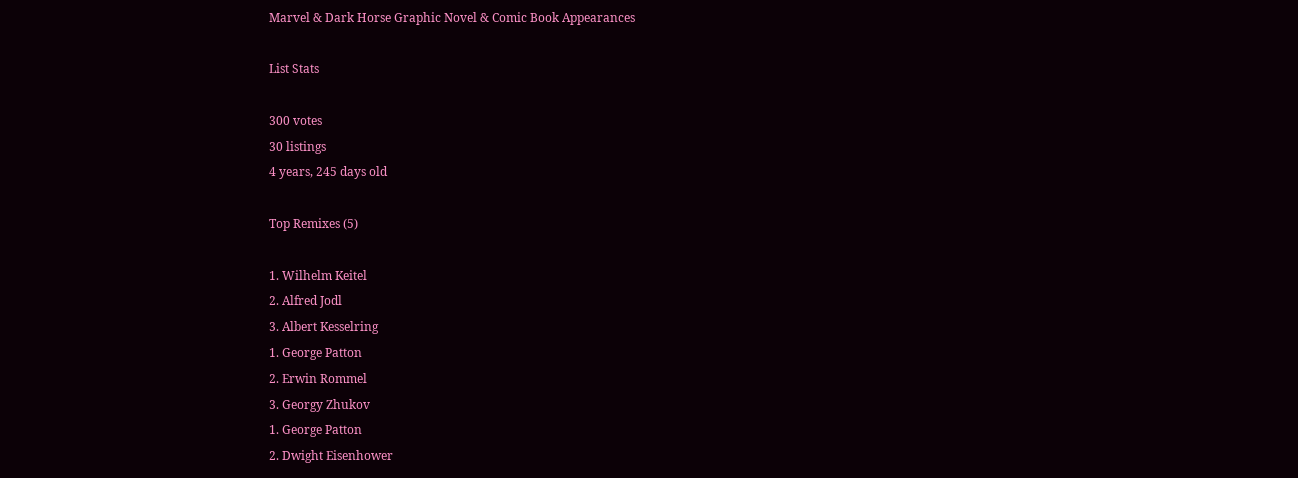Marvel & Dark Horse Graphic Novel & Comic Book Appearances

List Stats

300 votes
30 listings
4 years, 245 days old

Top Remixes (5)

1. Wilhelm Keitel
2. Alfred Jodl
3. Albert Kesselring
1. George Patton
2. Erwin Rommel
3. Georgy Zhukov
1. George Patton
2. Dwight Eisenhower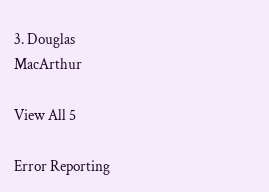3. Douglas MacArthur

View All 5

Error Reporting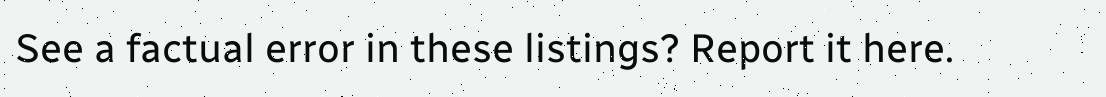See a factual error in these listings? Report it here.